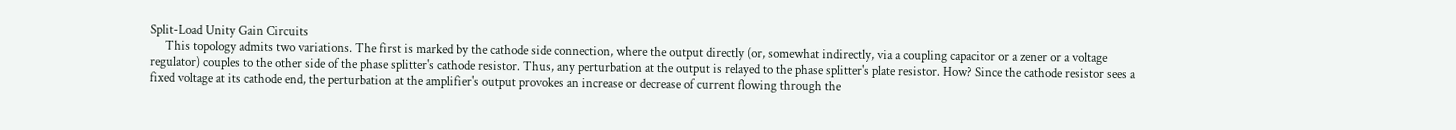Split-Load Unity Gain Circuits
     This topology admits two variations. The first is marked by the cathode side connection, where the output directly (or, somewhat indirectly, via a coupling capacitor or a zener or a voltage regulator) couples to the other side of the phase splitter's cathode resistor. Thus, any perturbation at the output is relayed to the phase splitter's plate resistor. How? Since the cathode resistor sees a fixed voltage at its cathode end, the perturbation at the amplifier's output provokes an increase or decrease of current flowing through the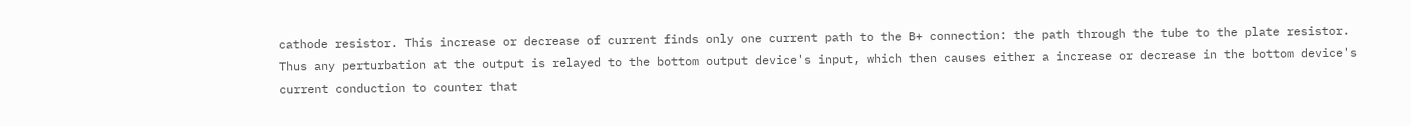cathode resistor. This increase or decrease of current finds only one current path to the B+ connection: the path through the tube to the plate resistor. Thus any perturbation at the output is relayed to the bottom output device's input, which then causes either a increase or decrease in the bottom device's current conduction to counter that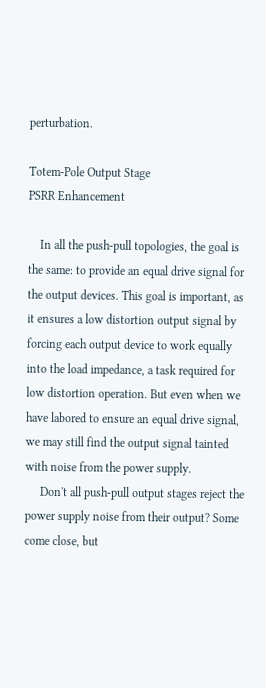perturbation.

Totem-Pole Output Stage
PSRR Enhancement

    In all the push-pull topologies, the goal is the same: to provide an equal drive signal for the output devices. This goal is important, as it ensures a low distortion output signal by forcing each output device to work equally into the load impedance, a task required for low distortion operation. But even when we have labored to ensure an equal drive signal, we may still find the output signal tainted with noise from the power supply.
     Don't all push-pull output stages reject the power supply noise from their output? Some come close, but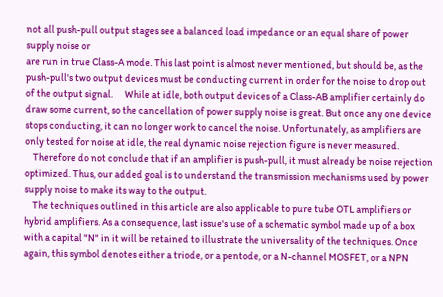not all push-pull output stages see a balanced load impedance or an equal share of power supply noise or
are run in true Class-A mode. This last point is almost never mentioned, but should be, as the push-pull's two output devices must be conducting current in order for the noise to drop out of the output signal.      While at idle, both output devices of a Class-AB amplifier certainly do draw some current, so the cancellation of power supply noise is great. But once any one device stops conducting, it can no longer work to cancel the noise. Unfortunately, as amplifiers are only tested for noise at idle, the real dynamic noise rejection figure is never measured.
    Therefore do not conclude that if an amplifier is push-pull, it must already be noise rejection optimized. Thus, our added goal is to understand the transmission mechanisms used by power supply noise to make its way to the output.
    The techniques outlined in this article are also applicable to pure tube OTL amplifiers or hybrid amplifiers. As a consequence, last issue's use of a schematic symbol made up of a box with a capital "N" in it will be retained to illustrate the universality of the techniques. Once again, this symbol denotes either a triode, or a pentode, or a N-channel MOSFET, or a NPN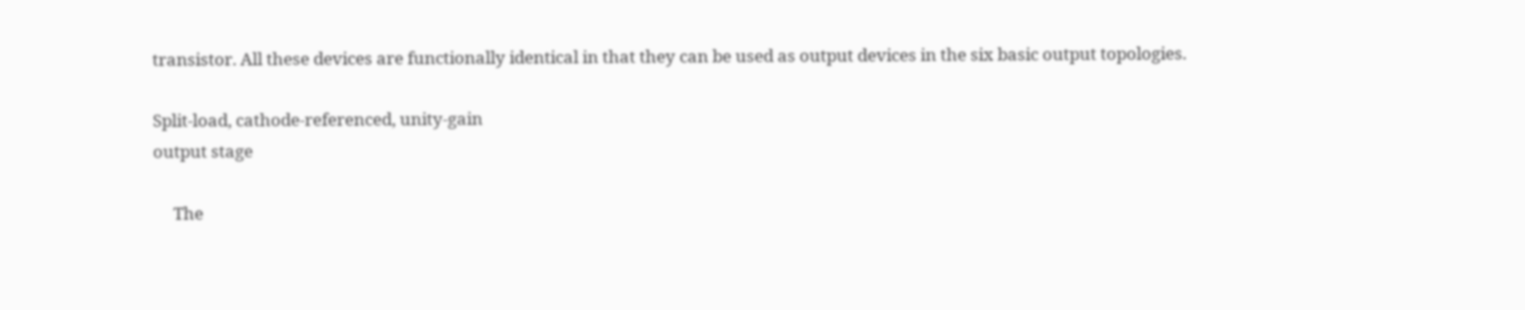transistor. All these devices are functionally identical in that they can be used as output devices in the six basic output topologies.

Split-load, cathode-referenced, unity-gain
output stage

     The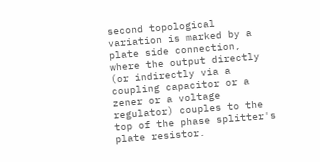second topological variation is marked by a plate side connection, where the output directly (or indirectly via a coupling capacitor or a zener or a voltage regulator) couples to the top of the phase splitter's plate resistor.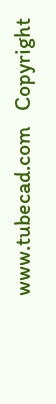www.tubecad.com   Copyright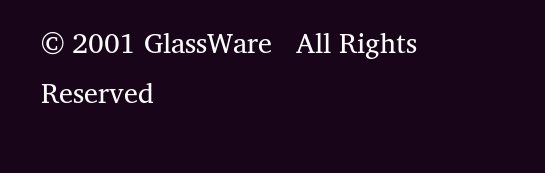© 2001 GlassWare   All Rights Reserved